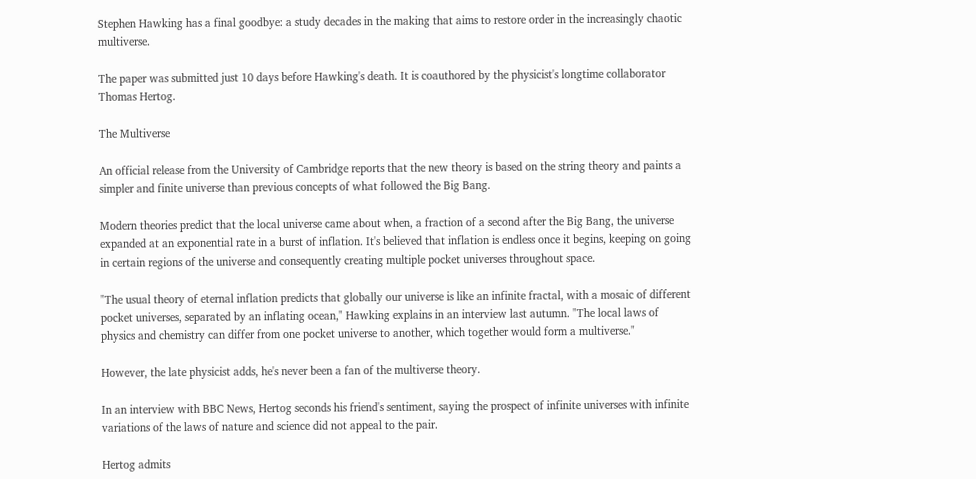Stephen Hawking has a final goodbye: a study decades in the making that aims to restore order in the increasingly chaotic multiverse.

The paper was submitted just 10 days before Hawking's death. It is coauthored by the physicist's longtime collaborator Thomas Hertog.

The Multiverse

An official release from the University of Cambridge reports that the new theory is based on the string theory and paints a simpler and finite universe than previous concepts of what followed the Big Bang.

Modern theories predict that the local universe came about when, a fraction of a second after the Big Bang, the universe expanded at an exponential rate in a burst of inflation. It's believed that inflation is endless once it begins, keeping on going in certain regions of the universe and consequently creating multiple pocket universes throughout space.

"The usual theory of eternal inflation predicts that globally our universe is like an infinite fractal, with a mosaic of different pocket universes, separated by an inflating ocean," Hawking explains in an interview last autumn. "The local laws of physics and chemistry can differ from one pocket universe to another, which together would form a multiverse."

However, the late physicist adds, he's never been a fan of the multiverse theory.

In an interview with BBC News, Hertog seconds his friend's sentiment, saying the prospect of infinite universes with infinite variations of the laws of nature and science did not appeal to the pair.

Hertog admits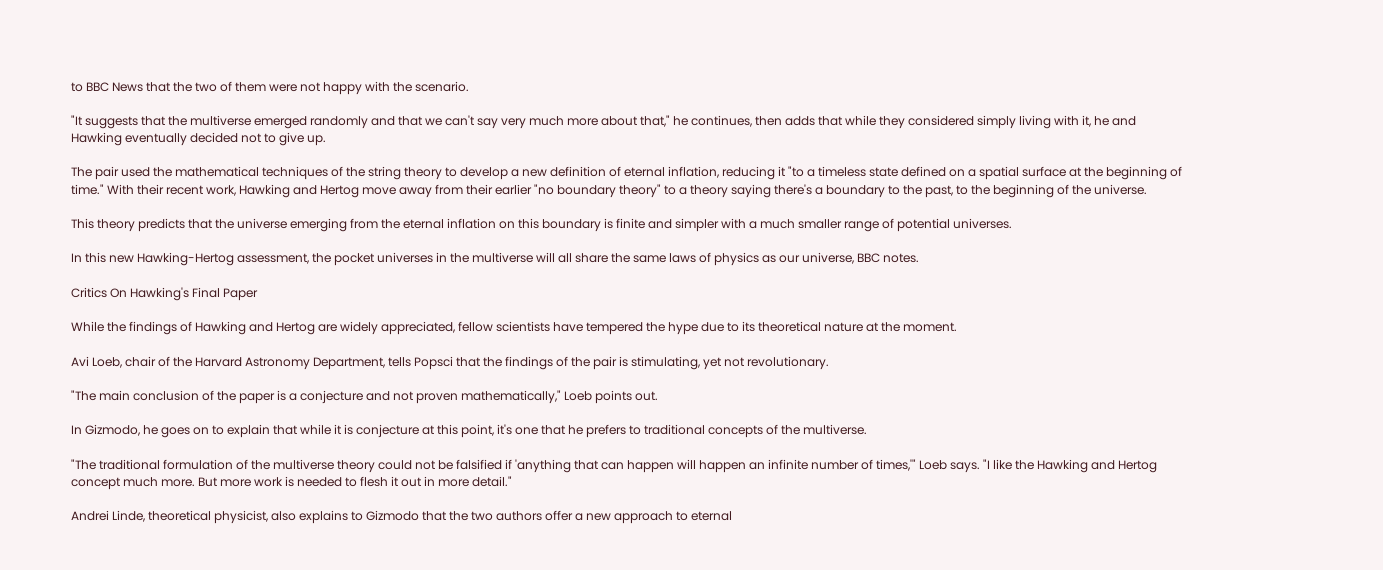to BBC News that the two of them were not happy with the scenario.

"It suggests that the multiverse emerged randomly and that we can't say very much more about that," he continues, then adds that while they considered simply living with it, he and Hawking eventually decided not to give up.

The pair used the mathematical techniques of the string theory to develop a new definition of eternal inflation, reducing it "to a timeless state defined on a spatial surface at the beginning of time." With their recent work, Hawking and Hertog move away from their earlier "no boundary theory" to a theory saying there's a boundary to the past, to the beginning of the universe.

This theory predicts that the universe emerging from the eternal inflation on this boundary is finite and simpler with a much smaller range of potential universes.

In this new Hawking-Hertog assessment, the pocket universes in the multiverse will all share the same laws of physics as our universe, BBC notes.

Critics On Hawking's Final Paper

While the findings of Hawking and Hertog are widely appreciated, fellow scientists have tempered the hype due to its theoretical nature at the moment.

Avi Loeb, chair of the Harvard Astronomy Department, tells Popsci that the findings of the pair is stimulating, yet not revolutionary.

"The main conclusion of the paper is a conjecture and not proven mathematically," Loeb points out.

In Gizmodo, he goes on to explain that while it is conjecture at this point, it's one that he prefers to traditional concepts of the multiverse.

"The traditional formulation of the multiverse theory could not be falsified if 'anything that can happen will happen an infinite number of times,'" Loeb says. "I like the Hawking and Hertog concept much more. But more work is needed to flesh it out in more detail."

Andrei Linde, theoretical physicist, also explains to Gizmodo that the two authors offer a new approach to eternal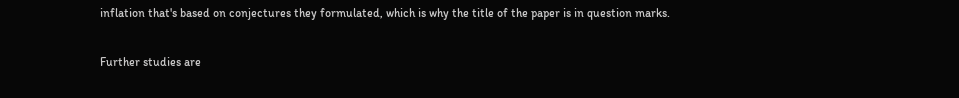inflation that's based on conjectures they formulated, which is why the title of the paper is in question marks.

Further studies are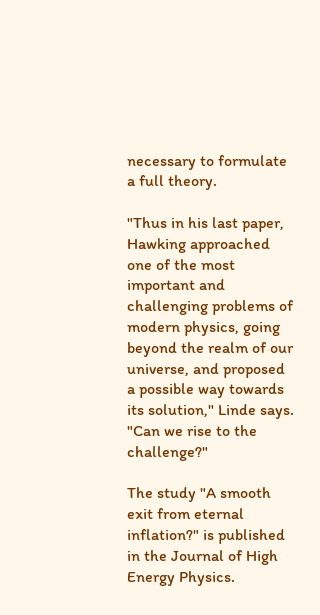necessary to formulate a full theory.

"Thus in his last paper, Hawking approached one of the most important and challenging problems of modern physics, going beyond the realm of our universe, and proposed a possible way towards its solution," Linde says. "Can we rise to the challenge?"

The study "A smooth exit from eternal inflation?" is published in the Journal of High Energy Physics.